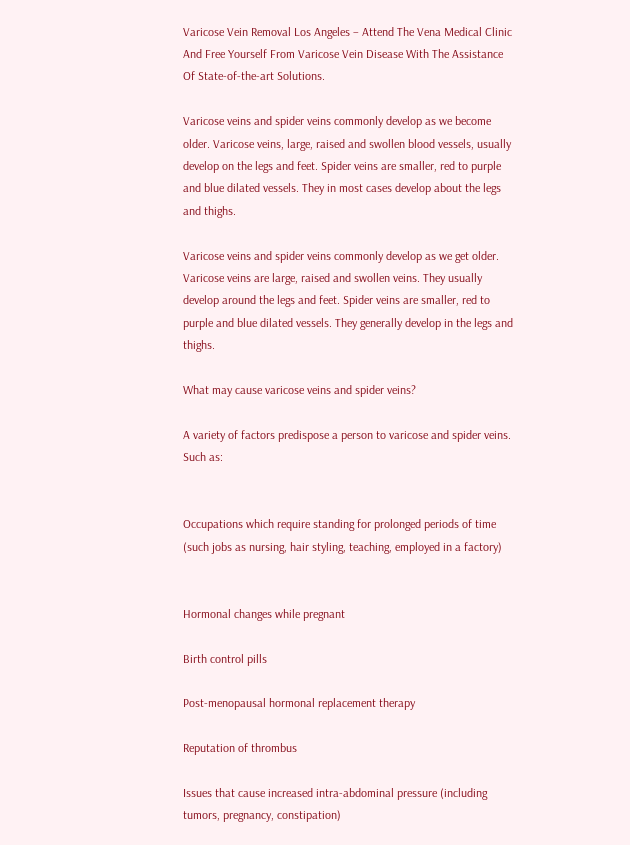Varicose Vein Removal Los Angeles – Attend The Vena Medical Clinic And Free Yourself From Varicose Vein Disease With The Assistance Of State-of-the-art Solutions.

Varicose veins and spider veins commonly develop as we become older. Varicose veins, large, raised and swollen blood vessels, usually develop on the legs and feet. Spider veins are smaller, red to purple and blue dilated vessels. They in most cases develop about the legs and thighs.

Varicose veins and spider veins commonly develop as we get older. Varicose veins are large, raised and swollen veins. They usually develop around the legs and feet. Spider veins are smaller, red to purple and blue dilated vessels. They generally develop in the legs and thighs.

What may cause varicose veins and spider veins?

A variety of factors predispose a person to varicose and spider veins. Such as:


Occupations which require standing for prolonged periods of time (such jobs as nursing, hair styling, teaching, employed in a factory)


Hormonal changes while pregnant

Birth control pills

Post-menopausal hormonal replacement therapy

Reputation of thrombus

Issues that cause increased intra-abdominal pressure (including tumors, pregnancy, constipation)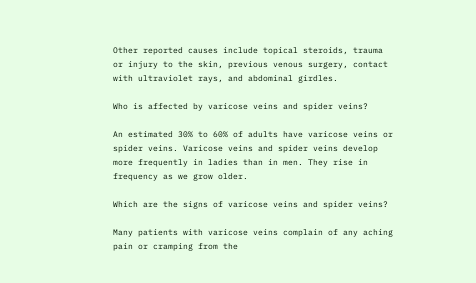Other reported causes include topical steroids, trauma or injury to the skin, previous venous surgery, contact with ultraviolet rays, and abdominal girdles.

Who is affected by varicose veins and spider veins?

An estimated 30% to 60% of adults have varicose veins or spider veins. Varicose veins and spider veins develop more frequently in ladies than in men. They rise in frequency as we grow older.

Which are the signs of varicose veins and spider veins?

Many patients with varicose veins complain of any aching pain or cramping from the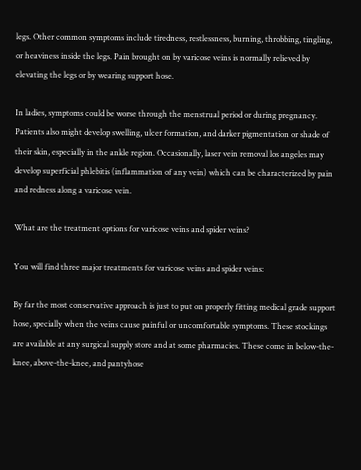legs. Other common symptoms include tiredness, restlessness, burning, throbbing, tingling, or heaviness inside the legs. Pain brought on by varicose veins is normally relieved by elevating the legs or by wearing support hose.

In ladies, symptoms could be worse through the menstrual period or during pregnancy. Patients also might develop swelling, ulcer formation, and darker pigmentation or shade of their skin, especially in the ankle region. Occasionally, laser vein removal los angeles may develop superficial phlebitis (inflammation of any vein) which can be characterized by pain and redness along a varicose vein.

What are the treatment options for varicose veins and spider veins?

You will find three major treatments for varicose veins and spider veins:

By far the most conservative approach is just to put on properly fitting medical grade support hose, specially when the veins cause painful or uncomfortable symptoms. These stockings are available at any surgical supply store and at some pharmacies. These come in below-the-knee, above-the-knee, and pantyhose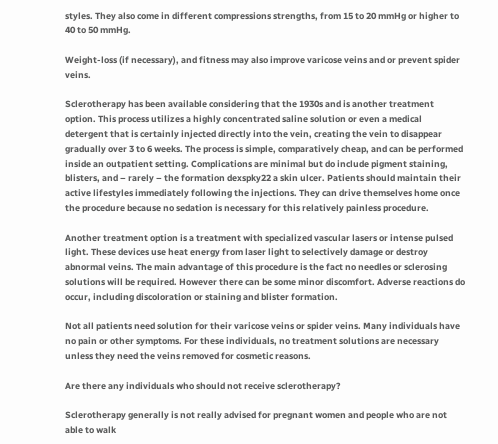styles. They also come in different compressions strengths, from 15 to 20 mmHg or higher to 40 to 50 mmHg.

Weight-loss (if necessary), and fitness may also improve varicose veins and or prevent spider veins.

Sclerotherapy has been available considering that the 1930s and is another treatment option. This process utilizes a highly concentrated saline solution or even a medical detergent that is certainly injected directly into the vein, creating the vein to disappear gradually over 3 to 6 weeks. The process is simple, comparatively cheap, and can be performed inside an outpatient setting. Complications are minimal but do include pigment staining, blisters, and – rarely – the formation dexspky22 a skin ulcer. Patients should maintain their active lifestyles immediately following the injections. They can drive themselves home once the procedure because no sedation is necessary for this relatively painless procedure.

Another treatment option is a treatment with specialized vascular lasers or intense pulsed light. These devices use heat energy from laser light to selectively damage or destroy abnormal veins. The main advantage of this procedure is the fact no needles or sclerosing solutions will be required. However there can be some minor discomfort. Adverse reactions do occur, including discoloration or staining and blister formation.

Not all patients need solution for their varicose veins or spider veins. Many individuals have no pain or other symptoms. For these individuals, no treatment solutions are necessary unless they need the veins removed for cosmetic reasons.

Are there any individuals who should not receive sclerotherapy?

Sclerotherapy generally is not really advised for pregnant women and people who are not able to walk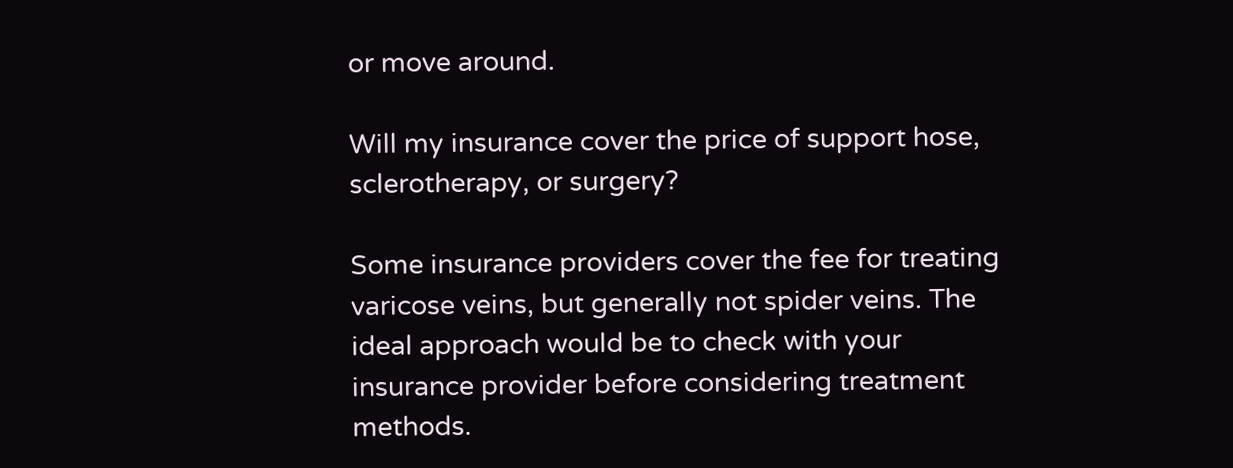or move around.

Will my insurance cover the price of support hose, sclerotherapy, or surgery?

Some insurance providers cover the fee for treating varicose veins, but generally not spider veins. The ideal approach would be to check with your insurance provider before considering treatment methods.